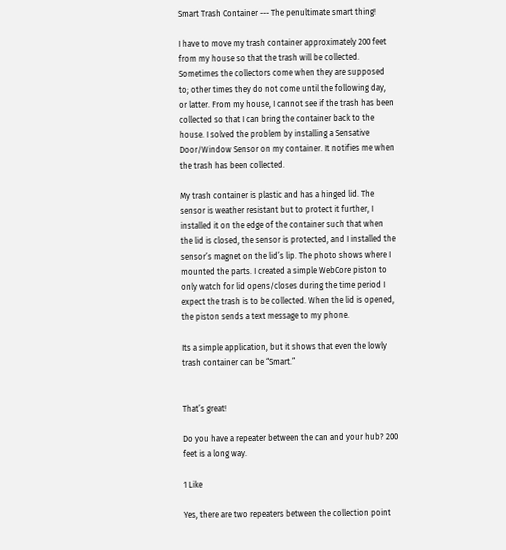Smart Trash Container --- The penultimate smart thing!

I have to move my trash container approximately 200 feet from my house so that the trash will be collected. Sometimes the collectors come when they are supposed to; other times they do not come until the following day, or latter. From my house, I cannot see if the trash has been collected so that I can bring the container back to the house. I solved the problem by installing a Sensative Door/Window Sensor on my container. It notifies me when the trash has been collected.

My trash container is plastic and has a hinged lid. The sensor is weather resistant but to protect it further, I installed it on the edge of the container such that when the lid is closed, the sensor is protected, and I installed the sensor’s magnet on the lid’s lip. The photo shows where I mounted the parts. I created a simple WebCore piston to only watch for lid opens/closes during the time period I expect the trash is to be collected. When the lid is opened, the piston sends a text message to my phone.

Its a simple application, but it shows that even the lowly trash container can be “Smart.”


That’s great!

Do you have a repeater between the can and your hub? 200 feet is a long way.

1 Like

Yes, there are two repeaters between the collection point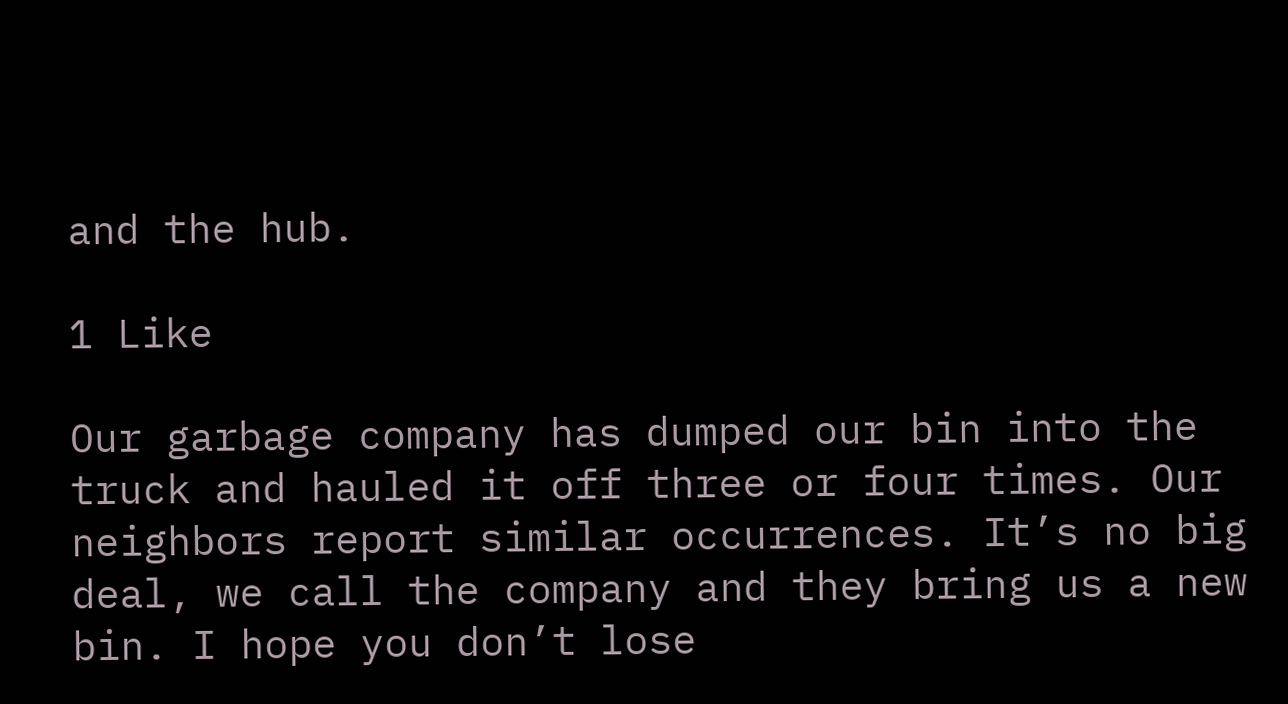and the hub.

1 Like

Our garbage company has dumped our bin into the truck and hauled it off three or four times. Our neighbors report similar occurrences. It’s no big deal, we call the company and they bring us a new bin. I hope you don’t lose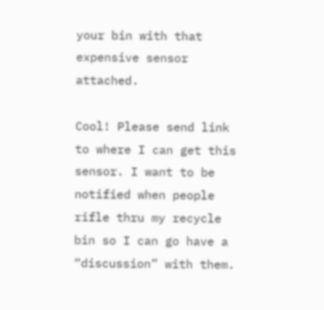your bin with that expensive sensor attached.

Cool! Please send link to where I can get this sensor. I want to be notified when people rifle thru my recycle bin so I can go have a “discussion” with them.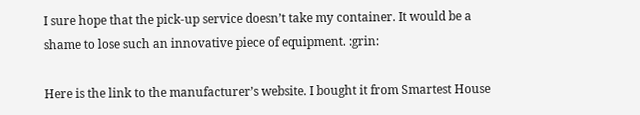I sure hope that the pick-up service doesn’t take my container. It would be a shame to lose such an innovative piece of equipment. :grin:

Here is the link to the manufacturer’s website. I bought it from Smartest House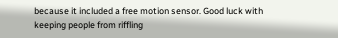because it included a free motion sensor. Good luck with keeping people from riffling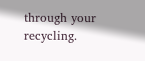through your recycling.